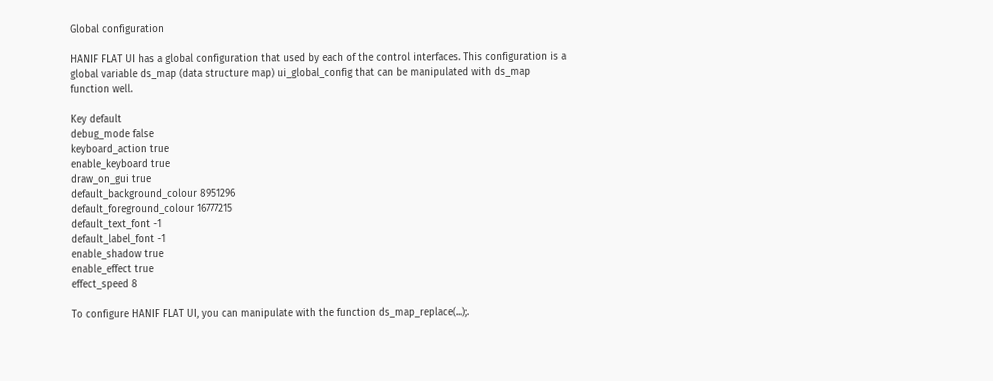Global configuration

HANIF FLAT UI has a global configuration that used by each of the control interfaces. This configuration is a global variable ds_map (data structure map) ui_global_config that can be manipulated with ds_map function well.

Key default
debug_mode false
keyboard_action true
enable_keyboard true
draw_on_gui true
default_background_colour 8951296
default_foreground_colour 16777215
default_text_font -1
default_label_font -1
enable_shadow true
enable_effect true
effect_speed 8

To configure HANIF FLAT UI, you can manipulate with the function ds_map_replace(...);.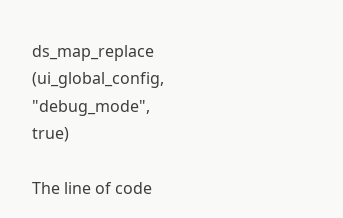ds_map_replace (ui_global_config, "debug_mode", true)

The line of code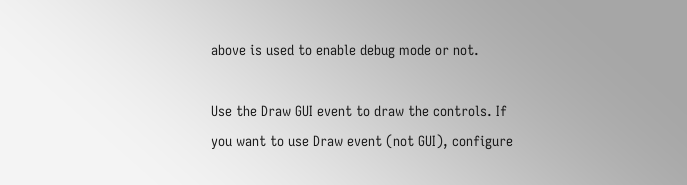above is used to enable debug mode or not.

Use the Draw GUI event to draw the controls. If you want to use Draw event (not GUI), configure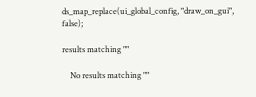ds_map_replace(ui_global_config, "draw_on_gui", false);

results matching ""

    No results matching ""